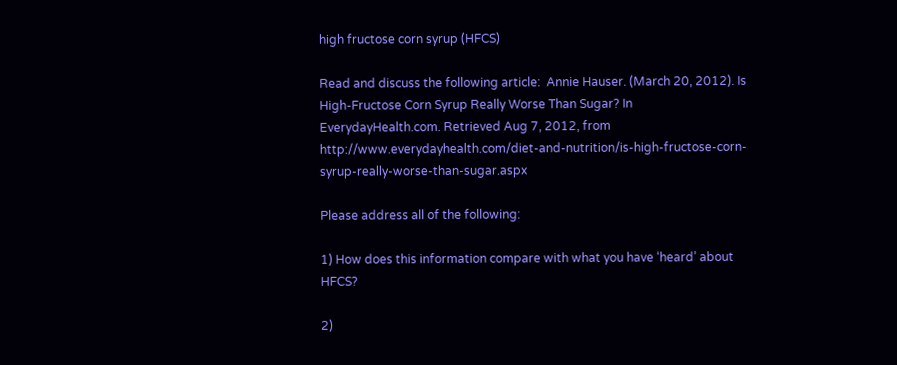high fructose corn syrup (HFCS)

Read and discuss the following article:  Annie Hauser. (March 20, 2012). Is High-Fructose Corn Syrup Really Worse Than Sugar? In EverydayHealth.com. Retrieved Aug 7, 2012, from http://www.everydayhealth.com/diet-and-nutrition/is-high-fructose-corn-syrup-really-worse-than-sugar.aspx

Please address all of the following:

1) How does this information compare with what you have ‘heard’ about HFCS?

2)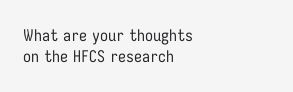What are your thoughts on the HFCS research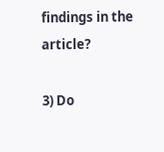findings in the article?

3) Do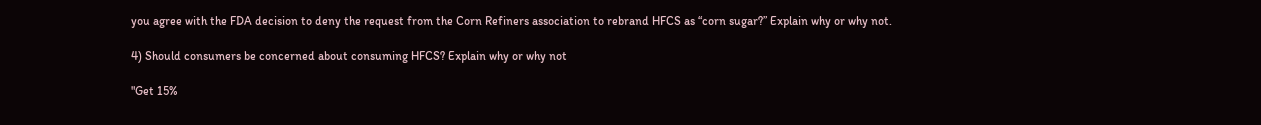you agree with the FDA decision to deny the request from the Corn Refiners association to rebrand HFCS as “corn sugar?” Explain why or why not.

4) Should consumers be concerned about consuming HFCS? Explain why or why not

"Get 15%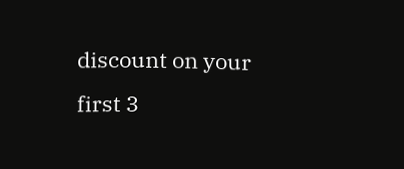discount on your first 3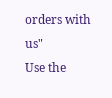orders with us"
Use the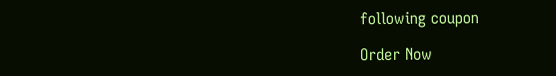following coupon

Order Now